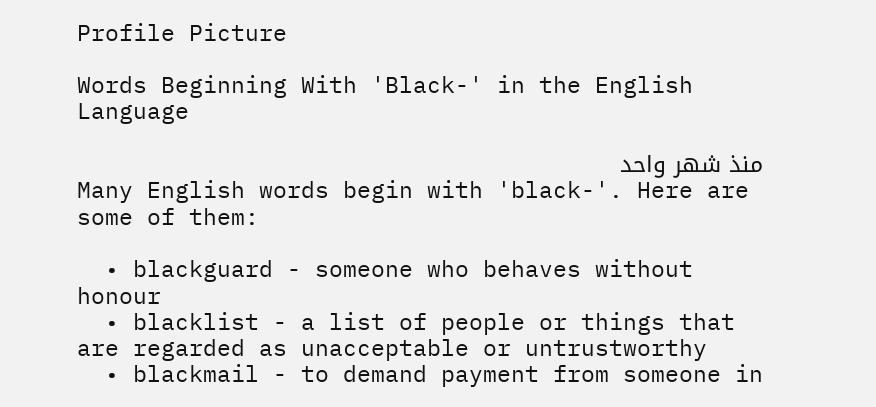Profile Picture

Words Beginning With 'Black-' in the English Language

منذ شهر واحد
Many English words begin with 'black-'. Here are some of them:

  • blackguard - someone who behaves without honour
  • blacklist - a list of people or things that are regarded as unacceptable or untrustworthy
  • blackmail - to demand payment from someone in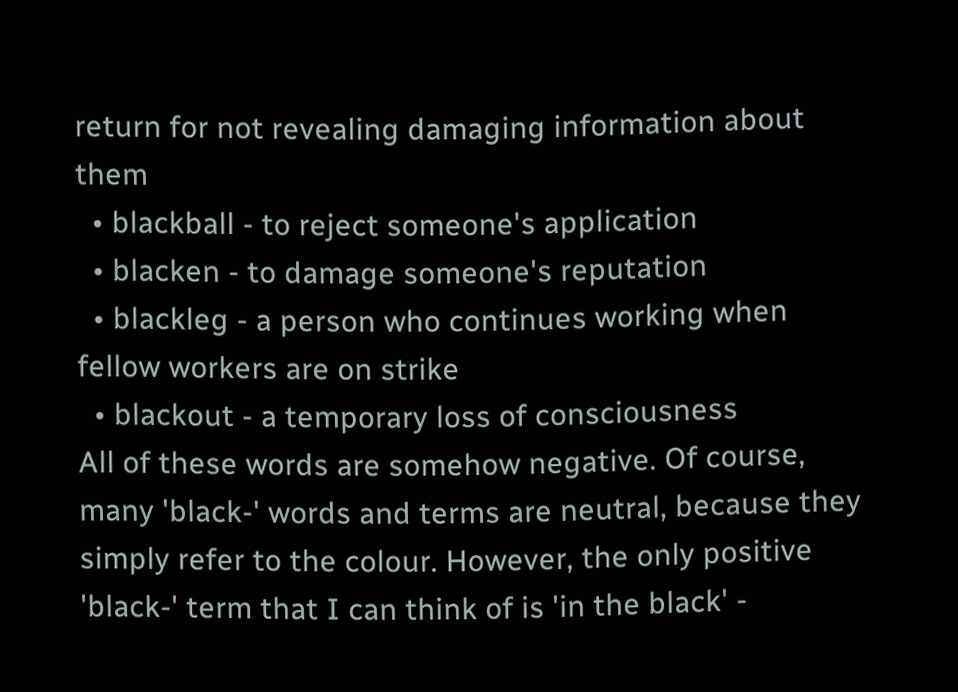return for not revealing damaging information about them
  • blackball - to reject someone's application
  • blacken - to damage someone's reputation
  • blackleg - a person who continues working when fellow workers are on strike
  • blackout - a temporary loss of consciousness
All of these words are somehow negative. Of course, many 'black-' words and terms are neutral, because they simply refer to the colour. However, the only positive 'black-' term that I can think of is 'in the black' -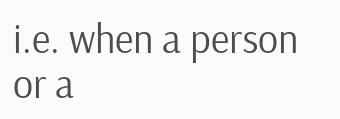i.e. when a person or a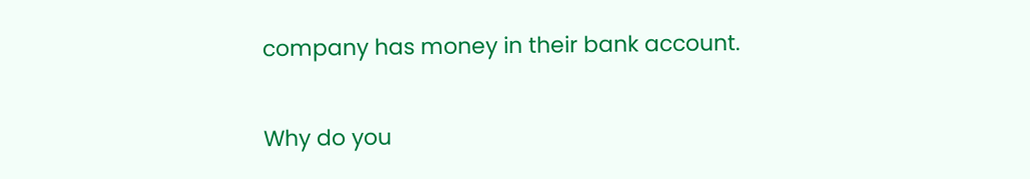company has money in their bank account.

Why do you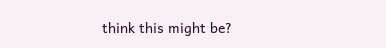think this might be?